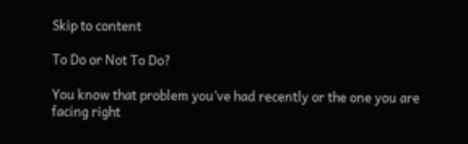Skip to content

To Do or Not To Do?

You know that problem you’ve had recently or the one you are facing right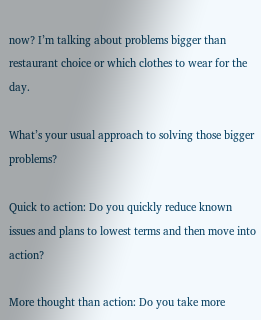now? I’m talking about problems bigger than restaurant choice or which clothes to wear for the day.

What’s your usual approach to solving those bigger problems?

Quick to action: Do you quickly reduce known issues and plans to lowest terms and then move into action?

More thought than action: Do you take more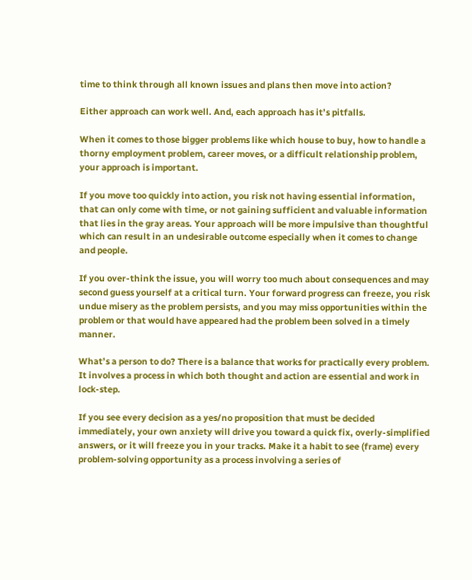time to think through all known issues and plans then move into action?

Either approach can work well. And, each approach has it’s pitfalls.

When it comes to those bigger problems like which house to buy, how to handle a thorny employment problem, career moves, or a difficult relationship problem, your approach is important.

If you move too quickly into action, you risk not having essential information, that can only come with time, or not gaining sufficient and valuable information that lies in the gray areas. Your approach will be more impulsive than thoughtful which can result in an undesirable outcome especially when it comes to change and people.

If you over-think the issue, you will worry too much about consequences and may second guess yourself at a critical turn. Your forward progress can freeze, you risk undue misery as the problem persists, and you may miss opportunities within the problem or that would have appeared had the problem been solved in a timely manner.

What’s a person to do? There is a balance that works for practically every problem. It involves a process in which both thought and action are essential and work in lock-step.

If you see every decision as a yes/no proposition that must be decided immediately, your own anxiety will drive you toward a quick fix, overly-simplified answers, or it will freeze you in your tracks. Make it a habit to see (frame) every problem-solving opportunity as a process involving a series of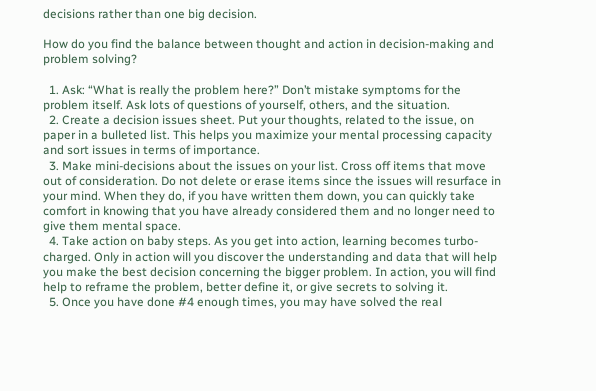decisions rather than one big decision.

How do you find the balance between thought and action in decision-making and problem solving?

  1. Ask: “What is really the problem here?” Don’t mistake symptoms for the problem itself. Ask lots of questions of yourself, others, and the situation.
  2. Create a decision issues sheet. Put your thoughts, related to the issue, on paper in a bulleted list. This helps you maximize your mental processing capacity and sort issues in terms of importance.
  3. Make mini-decisions about the issues on your list. Cross off items that move out of consideration. Do not delete or erase items since the issues will resurface in your mind. When they do, if you have written them down, you can quickly take comfort in knowing that you have already considered them and no longer need to give them mental space.
  4. Take action on baby steps. As you get into action, learning becomes turbo-charged. Only in action will you discover the understanding and data that will help you make the best decision concerning the bigger problem. In action, you will find help to reframe the problem, better define it, or give secrets to solving it.
  5. Once you have done #4 enough times, you may have solved the real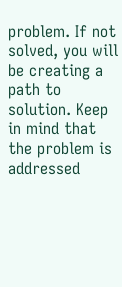problem. If not solved, you will be creating a path to solution. Keep in mind that the problem is addressed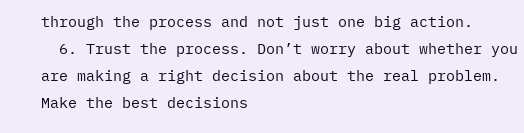through the process and not just one big action.
  6. Trust the process. Don’t worry about whether you are making a right decision about the real problem. Make the best decisions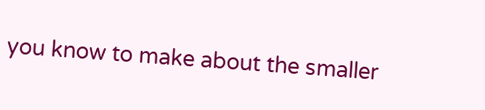you know to make about the smaller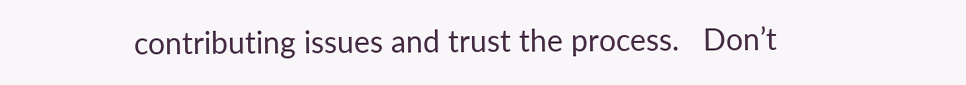contributing issues and trust the process.   Don’t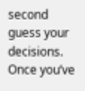second guess your decisions. Once you’ve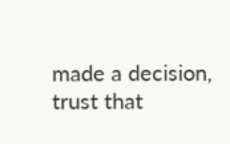made a decision, trust that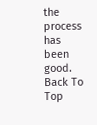the process has been good.
Back To Top